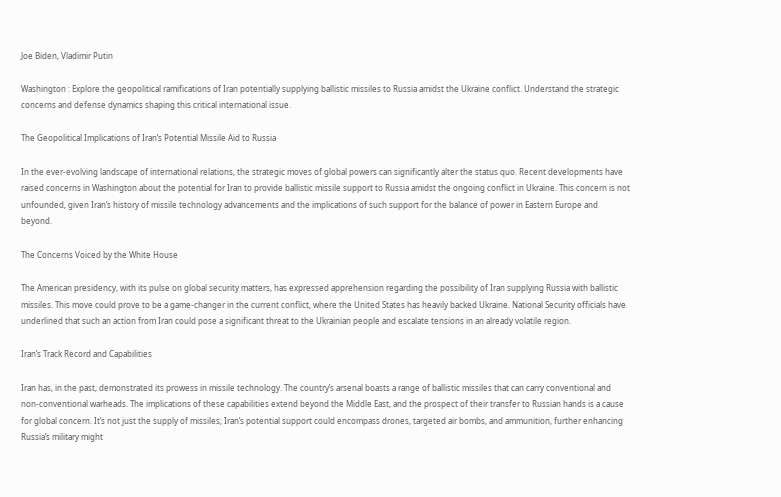Joe Biden, Vladimir Putin

Washington : Explore the geopolitical ramifications of Iran potentially supplying ballistic missiles to Russia amidst the Ukraine conflict. Understand the strategic concerns and defense dynamics shaping this critical international issue.

The Geopolitical Implications of Iran’s Potential Missile Aid to Russia

In the ever-evolving landscape of international relations, the strategic moves of global powers can significantly alter the status quo. Recent developments have raised concerns in Washington about the potential for Iran to provide ballistic missile support to Russia amidst the ongoing conflict in Ukraine. This concern is not unfounded, given Iran’s history of missile technology advancements and the implications of such support for the balance of power in Eastern Europe and beyond.

The Concerns Voiced by the White House

The American presidency, with its pulse on global security matters, has expressed apprehension regarding the possibility of Iran supplying Russia with ballistic missiles. This move could prove to be a game-changer in the current conflict, where the United States has heavily backed Ukraine. National Security officials have underlined that such an action from Iran could pose a significant threat to the Ukrainian people and escalate tensions in an already volatile region.

Iran’s Track Record and Capabilities

Iran has, in the past, demonstrated its prowess in missile technology. The country’s arsenal boasts a range of ballistic missiles that can carry conventional and non-conventional warheads. The implications of these capabilities extend beyond the Middle East, and the prospect of their transfer to Russian hands is a cause for global concern. It’s not just the supply of missiles; Iran’s potential support could encompass drones, targeted air bombs, and ammunition, further enhancing Russia’s military might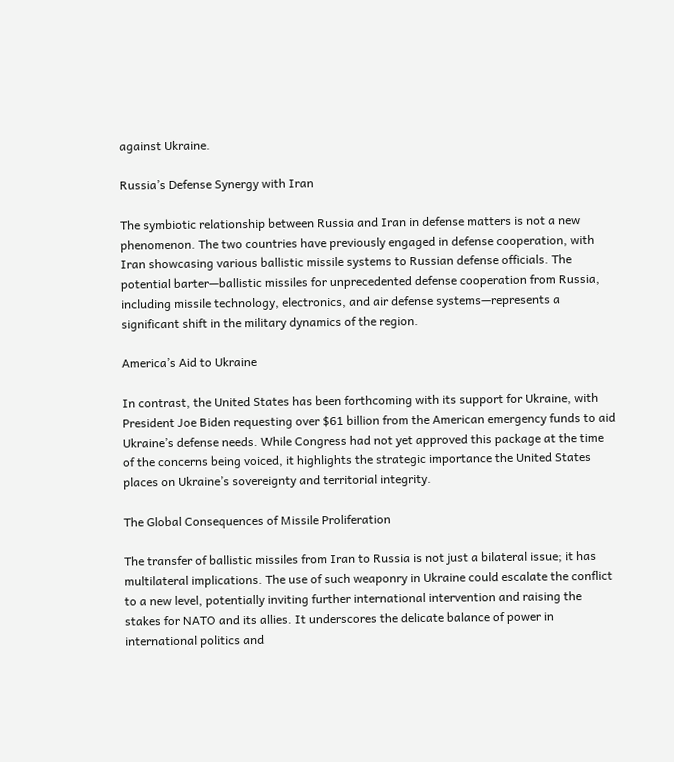against Ukraine.

Russia’s Defense Synergy with Iran

The symbiotic relationship between Russia and Iran in defense matters is not a new phenomenon. The two countries have previously engaged in defense cooperation, with Iran showcasing various ballistic missile systems to Russian defense officials. The potential barter—ballistic missiles for unprecedented defense cooperation from Russia, including missile technology, electronics, and air defense systems—represents a significant shift in the military dynamics of the region.

America’s Aid to Ukraine

In contrast, the United States has been forthcoming with its support for Ukraine, with President Joe Biden requesting over $61 billion from the American emergency funds to aid Ukraine’s defense needs. While Congress had not yet approved this package at the time of the concerns being voiced, it highlights the strategic importance the United States places on Ukraine’s sovereignty and territorial integrity.

The Global Consequences of Missile Proliferation

The transfer of ballistic missiles from Iran to Russia is not just a bilateral issue; it has multilateral implications. The use of such weaponry in Ukraine could escalate the conflict to a new level, potentially inviting further international intervention and raising the stakes for NATO and its allies. It underscores the delicate balance of power in international politics and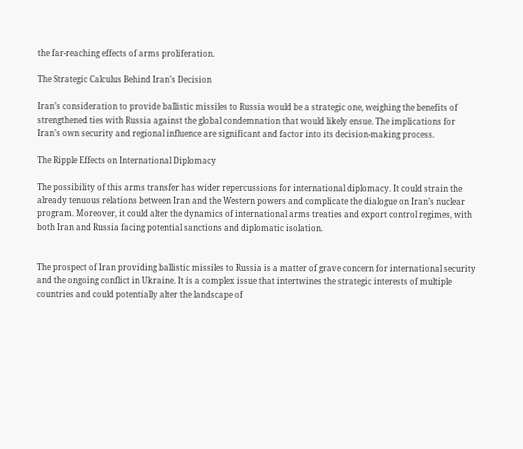the far-reaching effects of arms proliferation.

The Strategic Calculus Behind Iran’s Decision

Iran’s consideration to provide ballistic missiles to Russia would be a strategic one, weighing the benefits of strengthened ties with Russia against the global condemnation that would likely ensue. The implications for Iran’s own security and regional influence are significant and factor into its decision-making process.

The Ripple Effects on International Diplomacy

The possibility of this arms transfer has wider repercussions for international diplomacy. It could strain the already tenuous relations between Iran and the Western powers and complicate the dialogue on Iran’s nuclear program. Moreover, it could alter the dynamics of international arms treaties and export control regimes, with both Iran and Russia facing potential sanctions and diplomatic isolation.


The prospect of Iran providing ballistic missiles to Russia is a matter of grave concern for international security and the ongoing conflict in Ukraine. It is a complex issue that intertwines the strategic interests of multiple countries and could potentially alter the landscape of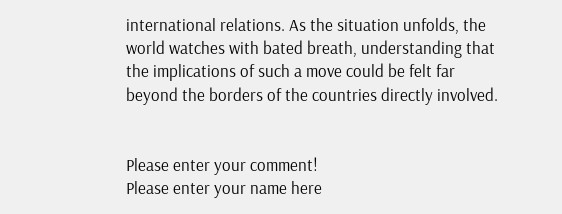international relations. As the situation unfolds, the world watches with bated breath, understanding that the implications of such a move could be felt far beyond the borders of the countries directly involved.


Please enter your comment!
Please enter your name here